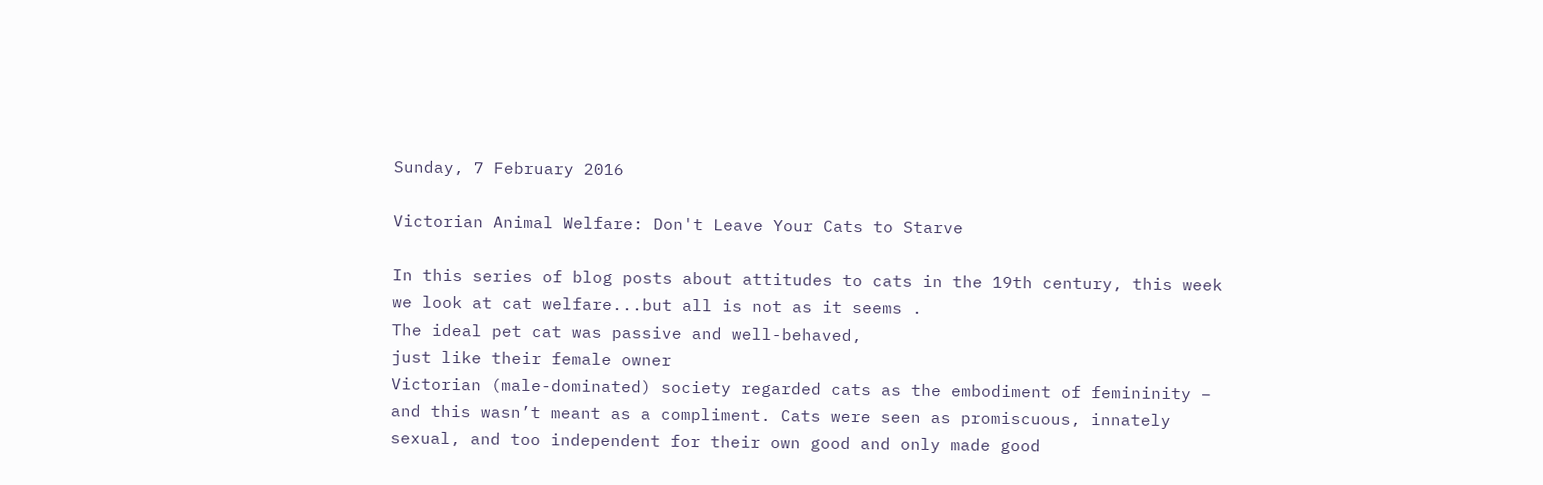Sunday, 7 February 2016

Victorian Animal Welfare: Don't Leave Your Cats to Starve

In this series of blog posts about attitudes to cats in the 19th century, this week we look at cat welfare...but all is not as it seems .
The ideal pet cat was passive and well-behaved,
just like their female owner
Victorian (male-dominated) society regarded cats as the embodiment of femininity – and this wasn’t meant as a compliment. Cats were seen as promiscuous, innately sexual, and too independent for their own good and only made good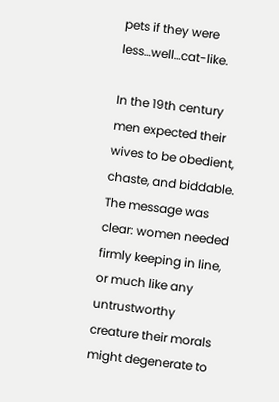pets if they were less…well…cat-like.

In the 19th century men expected their wives to be obedient, chaste, and biddable. The message was clear: women needed firmly keeping in line,  or much like any untrustworthy creature their morals might degenerate to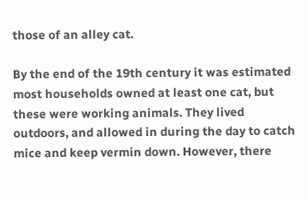those of an alley cat.

By the end of the 19th century it was estimated most households owned at least one cat, but these were working animals. They lived outdoors, and allowed in during the day to catch mice and keep vermin down. However, there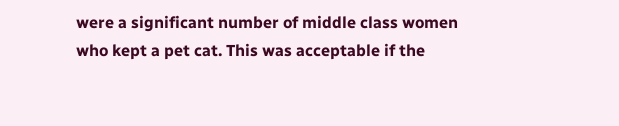were a significant number of middle class women who kept a pet cat. This was acceptable if the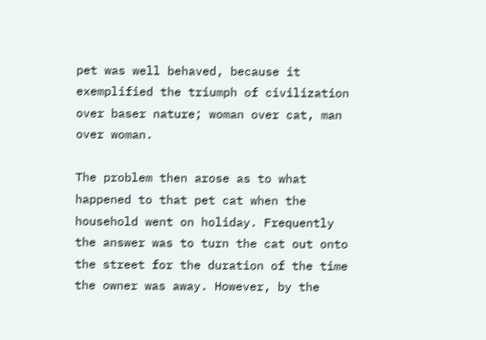pet was well behaved, because it exemplified the triumph of civilization over baser nature; woman over cat, man over woman.

The problem then arose as to what happened to that pet cat when the household went on holiday. Frequently the answer was to turn the cat out onto the street for the duration of the time the owner was away. However, by the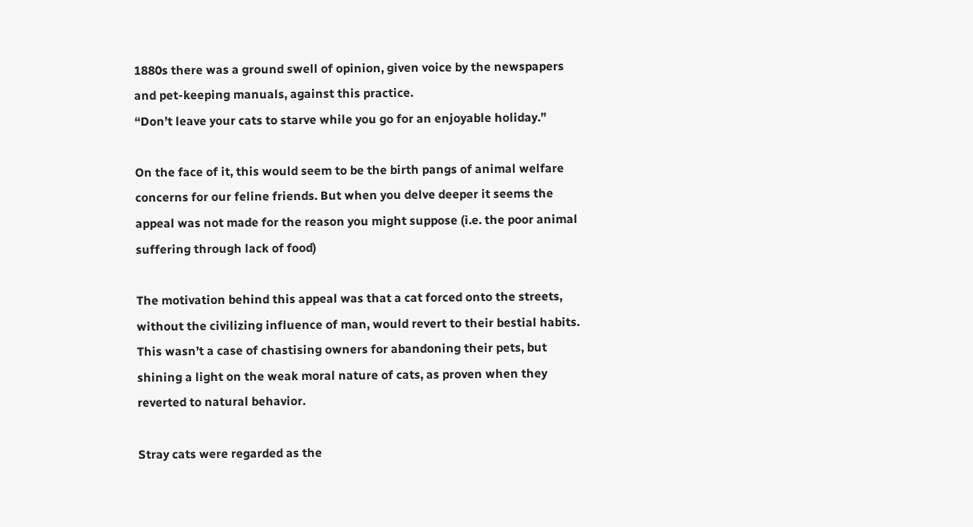1880s there was a ground swell of opinion, given voice by the newspapers and pet-keeping manuals, against this practice.
“Don’t leave your cats to starve while you go for an enjoyable holiday.”

On the face of it, this would seem to be the birth pangs of animal welfare concerns for our feline friends. But when you delve deeper it seems the appeal was not made for the reason you might suppose (i.e. the poor animal suffering through lack of food)

The motivation behind this appeal was that a cat forced onto the streets, without the civilizing influence of man, would revert to their bestial habits. This wasn’t a case of chastising owners for abandoning their pets, but shining a light on the weak moral nature of cats, as proven when they reverted to natural behavior.

Stray cats were regarded as the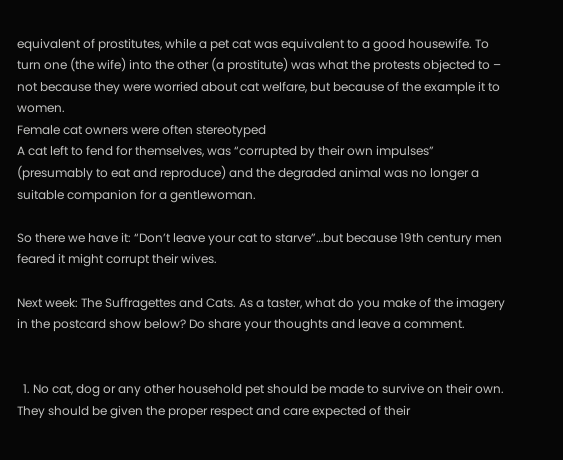equivalent of prostitutes, while a pet cat was equivalent to a good housewife. To turn one (the wife) into the other (a prostitute) was what the protests objected to – not because they were worried about cat welfare, but because of the example it to women.
Female cat owners were often stereotyped
A cat left to fend for themselves, was “corrupted by their own impulses” (presumably to eat and reproduce) and the degraded animal was no longer a suitable companion for a gentlewoman.

So there we have it: “Don’t leave your cat to starve”…but because 19th century men feared it might corrupt their wives.

Next week: The Suffragettes and Cats. As a taster, what do you make of the imagery in the postcard show below? Do share your thoughts and leave a comment.


  1. No cat, dog or any other household pet should be made to survive on their own. They should be given the proper respect and care expected of their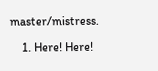master/mistress.

    1. Here! Here!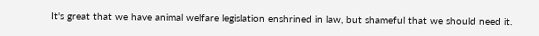It's great that we have animal welfare legislation enshrined in law, but shameful that we should need it.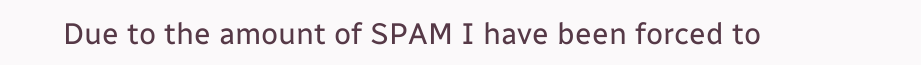Due to the amount of SPAM I have been forced to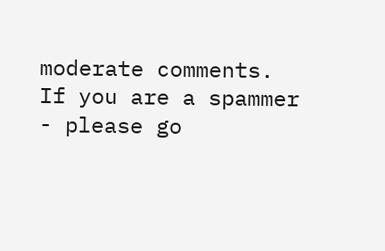moderate comments. If you are a spammer - please go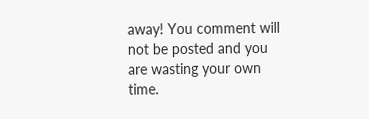away! You comment will not be posted and you are wasting your own time.